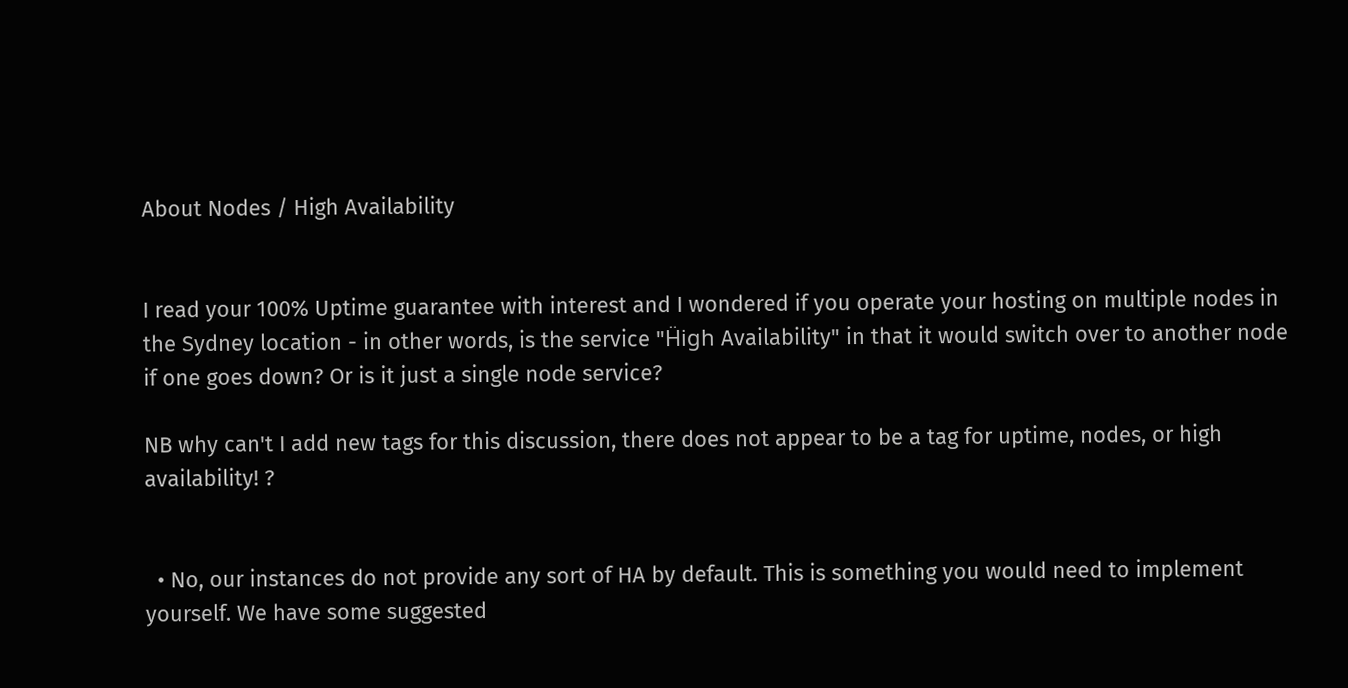About Nodes / High Availability


I read your 100% Uptime guarantee with interest and I wondered if you operate your hosting on multiple nodes in the Sydney location - in other words, is the service "Ḧigh Availability" in that it would switch over to another node if one goes down? Or is it just a single node service?

NB why can't I add new tags for this discussion, there does not appear to be a tag for uptime, nodes, or high availability! ?


  • No, our instances do not provide any sort of HA by default. This is something you would need to implement yourself. We have some suggested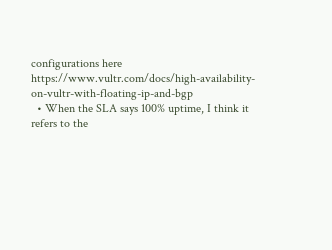configurations here https://www.vultr.com/docs/high-availability-on-vultr-with-floating-ip-and-bgp
  • When the SLA says 100% uptime, I think it refers to the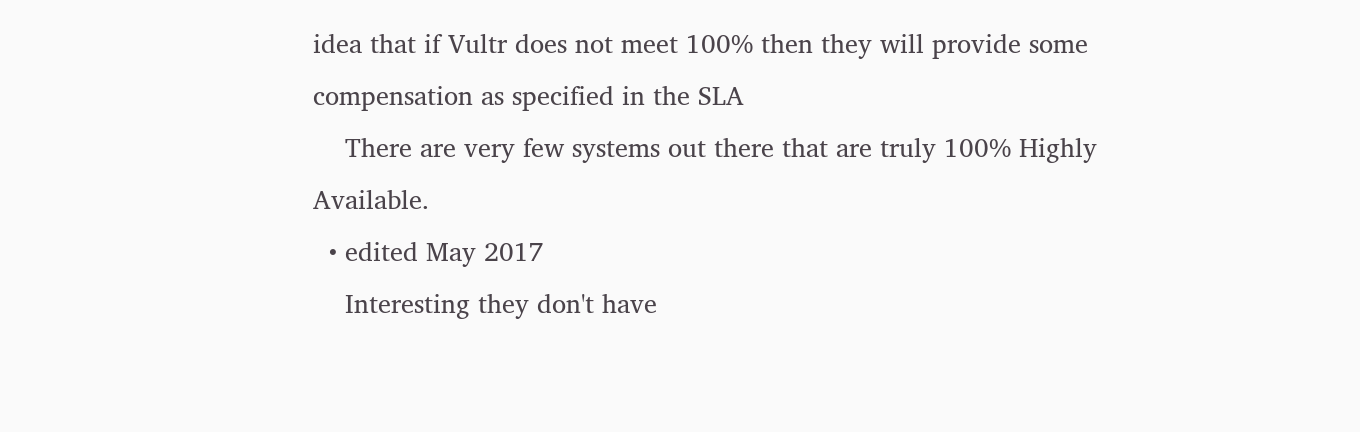idea that if Vultr does not meet 100% then they will provide some compensation as specified in the SLA
    There are very few systems out there that are truly 100% Highly Available.
  • edited May 2017
    Interesting they don't have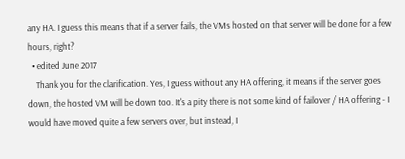any HA. I guess this means that if a server fails, the VMs hosted on that server will be done for a few hours, right?
  • edited June 2017
    Thank you for the clarification. Yes, I guess without any HA offering, it means if the server goes down, the hosted VM will be down too. It's a pity there is not some kind of failover / HA offering - I would have moved quite a few servers over, but instead, I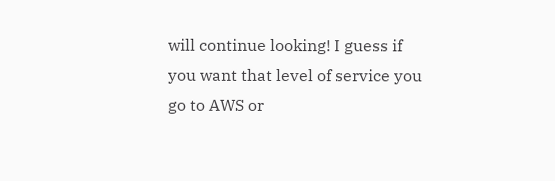will continue looking! I guess if you want that level of service you go to AWS or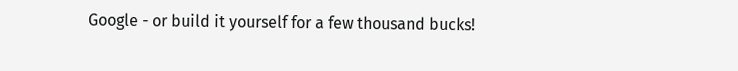Google - or build it yourself for a few thousand bucks!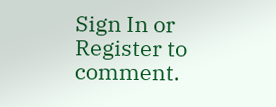Sign In or Register to comment.